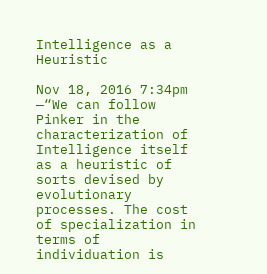Intelligence as a Heuristic

Nov 18, 2016 7:34pm
—“We can follow Pinker in the characterization of Intelligence itself as a heuristic of sorts devised by evolutionary processes. The cost of specialization in terms of individuation is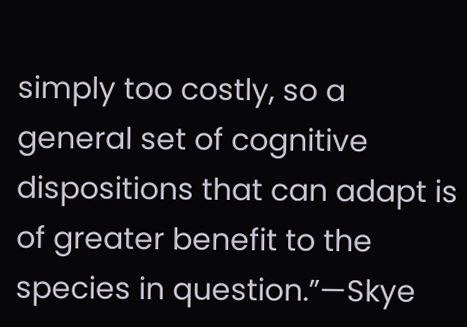simply too costly, so a general set of cognitive dispositions that can adapt is of greater benefit to the species in question.”—Skye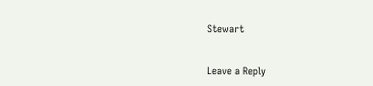Stewart


Leave a Reply